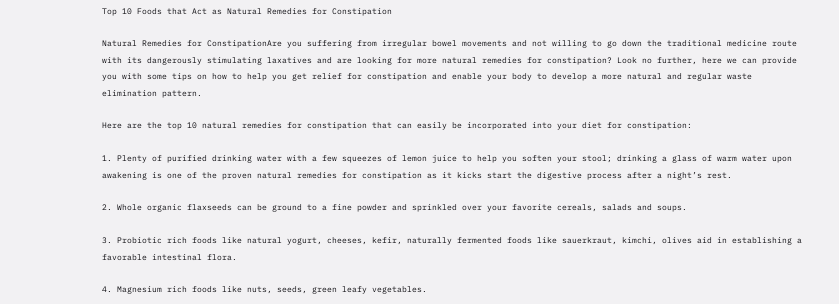Top 10 Foods that Act as Natural Remedies for Constipation

Natural Remedies for ConstipationAre you suffering from irregular bowel movements and not willing to go down the traditional medicine route with its dangerously stimulating laxatives and are looking for more natural remedies for constipation? Look no further, here we can provide you with some tips on how to help you get relief for constipation and enable your body to develop a more natural and regular waste elimination pattern.

Here are the top 10 natural remedies for constipation that can easily be incorporated into your diet for constipation:

1. Plenty of purified drinking water with a few squeezes of lemon juice to help you soften your stool; drinking a glass of warm water upon awakening is one of the proven natural remedies for constipation as it kicks start the digestive process after a night’s rest.

2. Whole organic flaxseeds can be ground to a fine powder and sprinkled over your favorite cereals, salads and soups.

3. Probiotic rich foods like natural yogurt, cheeses, kefir, naturally fermented foods like sauerkraut, kimchi, olives aid in establishing a favorable intestinal flora.

4. Magnesium rich foods like nuts, seeds, green leafy vegetables.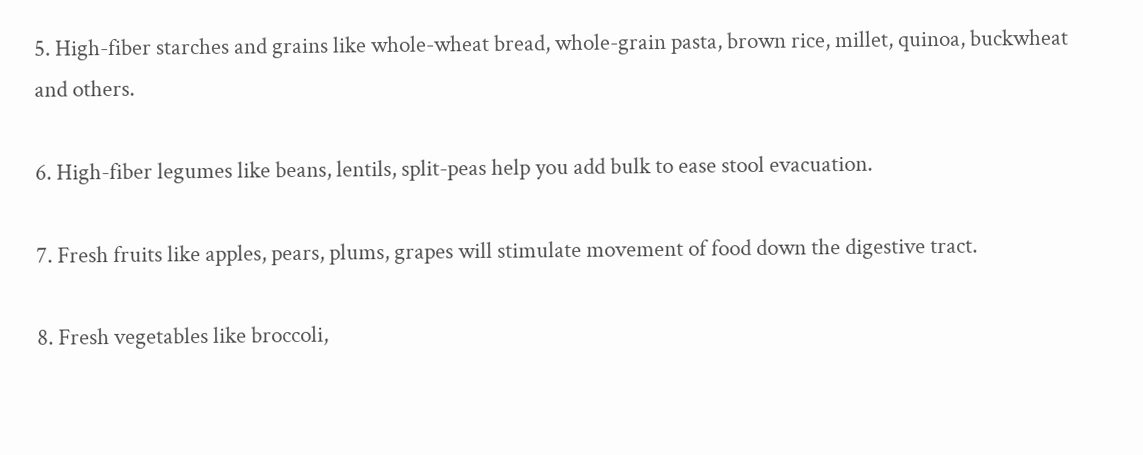5. High-fiber starches and grains like whole-wheat bread, whole-grain pasta, brown rice, millet, quinoa, buckwheat and others.

6. High-fiber legumes like beans, lentils, split-peas help you add bulk to ease stool evacuation.

7. Fresh fruits like apples, pears, plums, grapes will stimulate movement of food down the digestive tract.

8. Fresh vegetables like broccoli,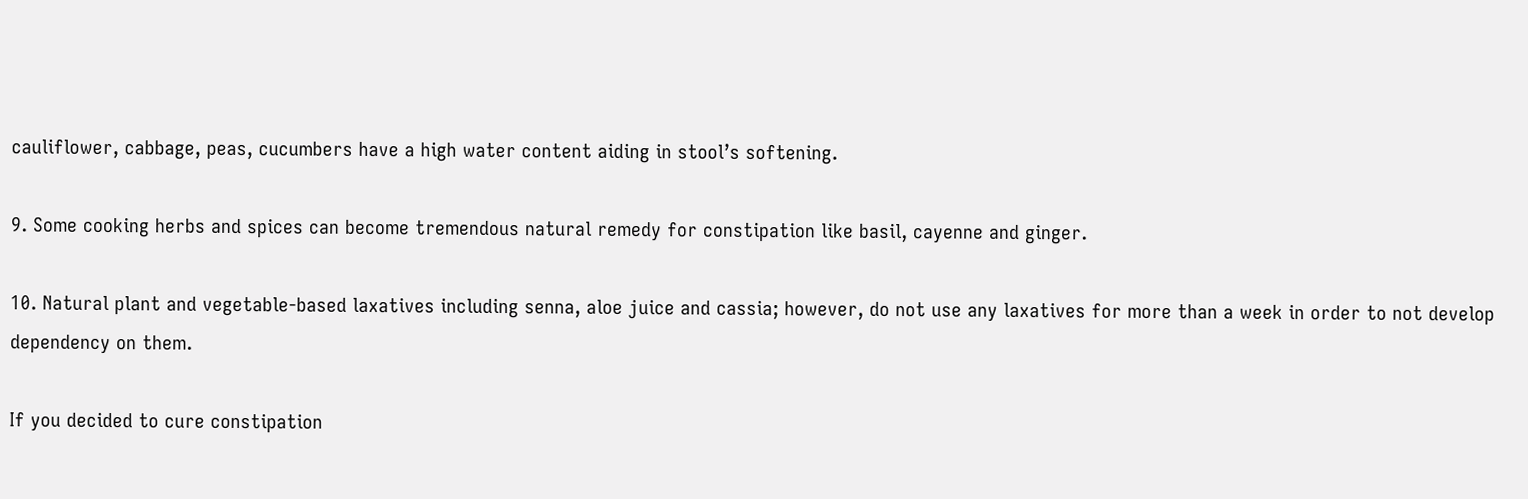cauliflower, cabbage, peas, cucumbers have a high water content aiding in stool’s softening.

9. Some cooking herbs and spices can become tremendous natural remedy for constipation like basil, cayenne and ginger.

10. Natural plant and vegetable-based laxatives including senna, aloe juice and cassia; however, do not use any laxatives for more than a week in order to not develop dependency on them.

If you decided to cure constipation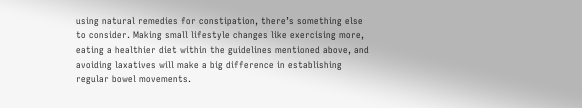using natural remedies for constipation, there’s something else to consider. Making small lifestyle changes like exercising more, eating a healthier diet within the guidelines mentioned above, and avoiding laxatives will make a big difference in establishing regular bowel movements.